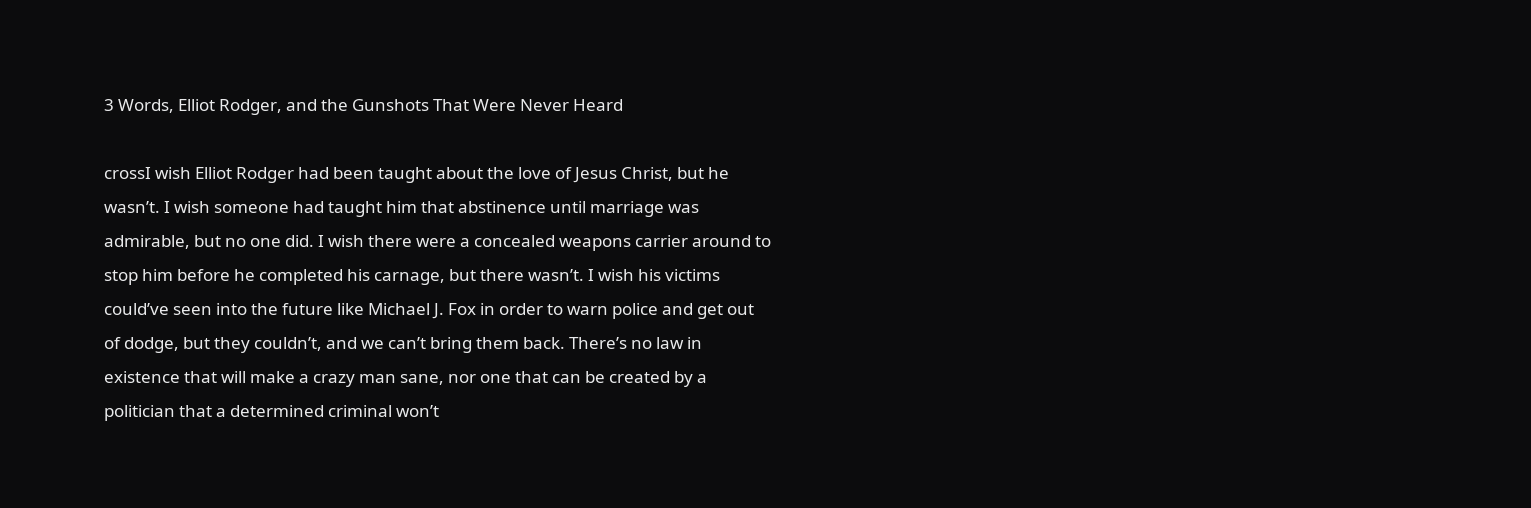3 Words, Elliot Rodger, and the Gunshots That Were Never Heard

crossI wish Elliot Rodger had been taught about the love of Jesus Christ, but he wasn’t. I wish someone had taught him that abstinence until marriage was admirable, but no one did. I wish there were a concealed weapons carrier around to stop him before he completed his carnage, but there wasn’t. I wish his victims could’ve seen into the future like Michael J. Fox in order to warn police and get out of dodge, but they couldn’t, and we can’t bring them back. There’s no law in existence that will make a crazy man sane, nor one that can be created by a politician that a determined criminal won’t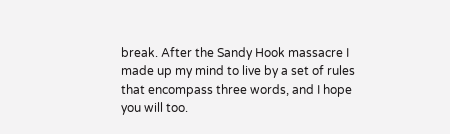break. After the Sandy Hook massacre I made up my mind to live by a set of rules that encompass three words, and I hope you will too.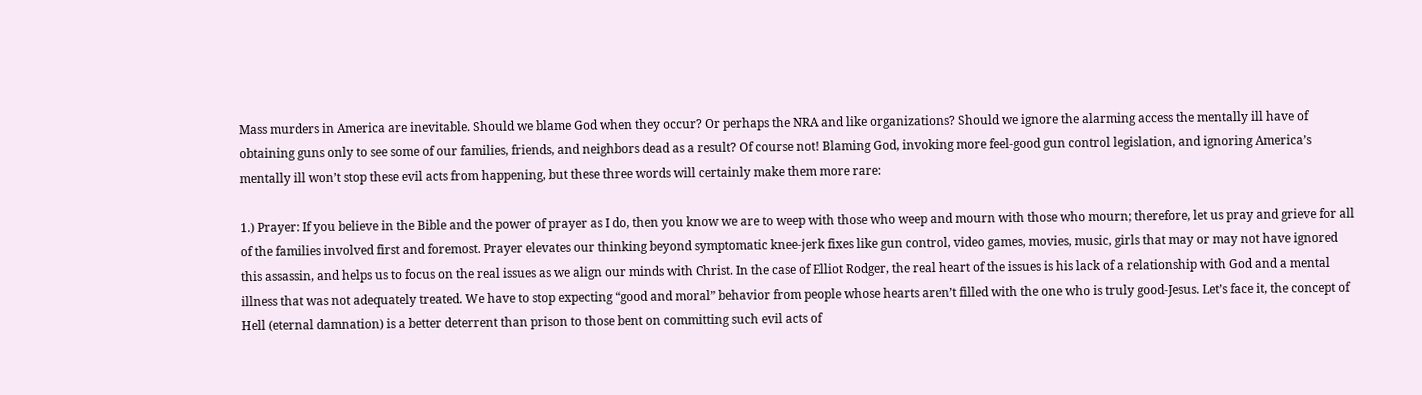Mass murders in America are inevitable. Should we blame God when they occur? Or perhaps the NRA and like organizations? Should we ignore the alarming access the mentally ill have of obtaining guns only to see some of our families, friends, and neighbors dead as a result? Of course not! Blaming God, invoking more feel-good gun control legislation, and ignoring America’s mentally ill won’t stop these evil acts from happening, but these three words will certainly make them more rare:

1.) Prayer: If you believe in the Bible and the power of prayer as I do, then you know we are to weep with those who weep and mourn with those who mourn; therefore, let us pray and grieve for all of the families involved first and foremost. Prayer elevates our thinking beyond symptomatic knee-jerk fixes like gun control, video games, movies, music, girls that may or may not have ignored this assassin, and helps us to focus on the real issues as we align our minds with Christ. In the case of Elliot Rodger, the real heart of the issues is his lack of a relationship with God and a mental illness that was not adequately treated. We have to stop expecting “good and moral” behavior from people whose hearts aren’t filled with the one who is truly good-Jesus. Let’s face it, the concept of Hell (eternal damnation) is a better deterrent than prison to those bent on committing such evil acts of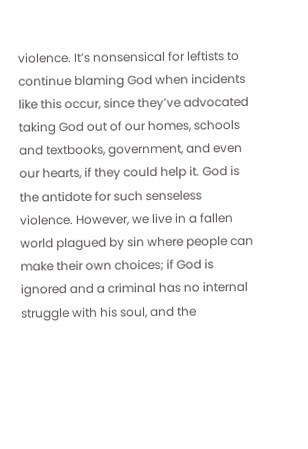violence. It’s nonsensical for leftists to continue blaming God when incidents like this occur, since they’ve advocated taking God out of our homes, schools and textbooks, government, and even our hearts, if they could help it. God is the antidote for such senseless violence. However, we live in a fallen world plagued by sin where people can make their own choices; if God is ignored and a criminal has no internal struggle with his soul, and the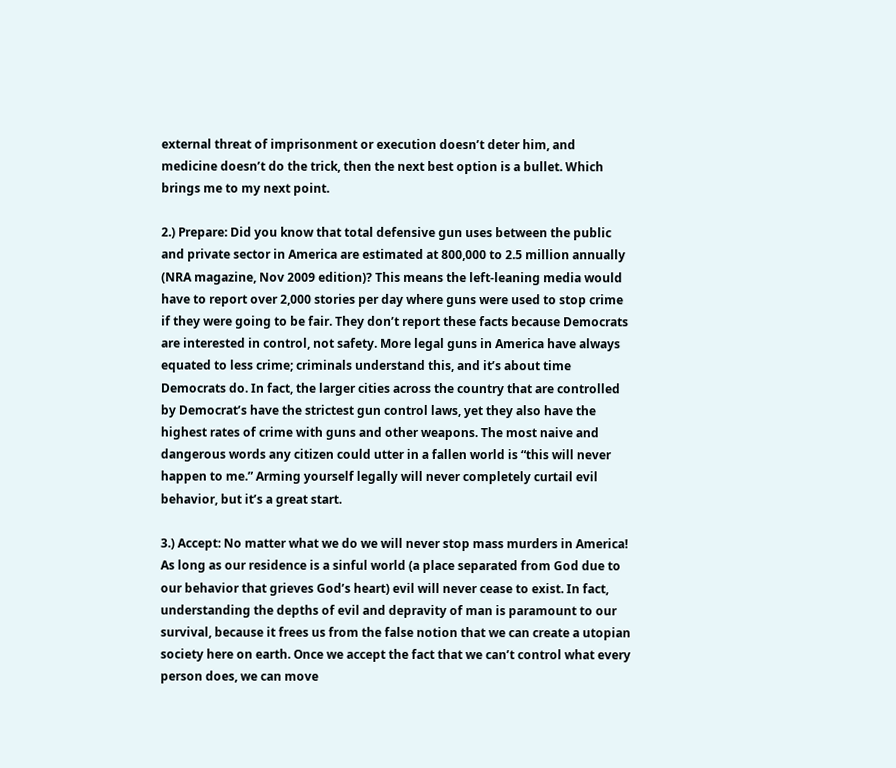external threat of imprisonment or execution doesn’t deter him, and medicine doesn’t do the trick, then the next best option is a bullet. Which brings me to my next point.

2.) Prepare: Did you know that total defensive gun uses between the public and private sector in America are estimated at 800,000 to 2.5 million annually (NRA magazine, Nov 2009 edition)? This means the left-leaning media would have to report over 2,000 stories per day where guns were used to stop crime if they were going to be fair. They don’t report these facts because Democrats are interested in control, not safety. More legal guns in America have always equated to less crime; criminals understand this, and it’s about time Democrats do. In fact, the larger cities across the country that are controlled by Democrat’s have the strictest gun control laws, yet they also have the highest rates of crime with guns and other weapons. The most naive and dangerous words any citizen could utter in a fallen world is “this will never happen to me.” Arming yourself legally will never completely curtail evil behavior, but it’s a great start.

3.) Accept: No matter what we do we will never stop mass murders in America! As long as our residence is a sinful world (a place separated from God due to our behavior that grieves God’s heart) evil will never cease to exist. In fact, understanding the depths of evil and depravity of man is paramount to our survival, because it frees us from the false notion that we can create a utopian society here on earth. Once we accept the fact that we can’t control what every person does, we can move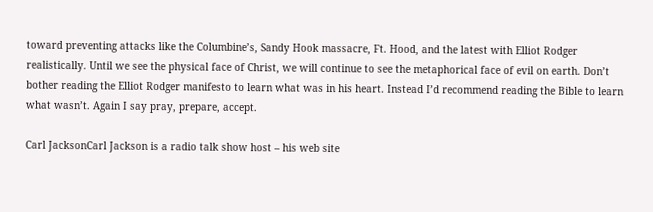toward preventing attacks like the Columbine’s, Sandy Hook massacre, Ft. Hood, and the latest with Elliot Rodger realistically. Until we see the physical face of Christ, we will continue to see the metaphorical face of evil on earth. Don’t bother reading the Elliot Rodger manifesto to learn what was in his heart. Instead I’d recommend reading the Bible to learn what wasn’t. Again I say pray, prepare, accept.

Carl JacksonCarl Jackson is a radio talk show host – his web site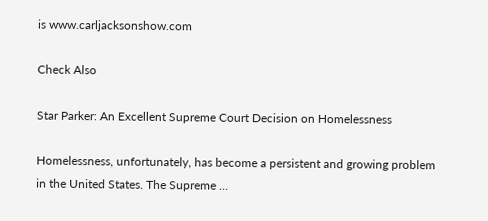is www.carljacksonshow.com

Check Also

Star Parker: An Excellent Supreme Court Decision on Homelessness

Homelessness, unfortunately, has become a persistent and growing problem in the United States. The Supreme …